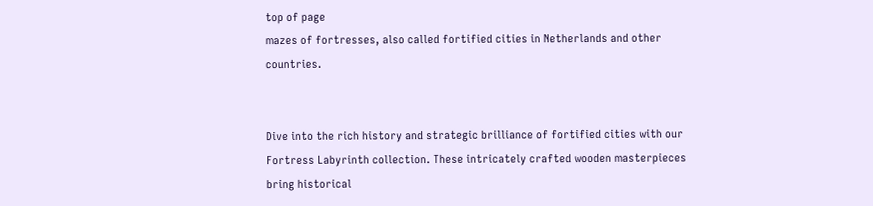top of page
mazes of fortresses, also called fortified cities in Netherlands and other countries.


Dive into the rich history and strategic brilliance of fortified cities with our Fortress Labyrinth collection. These intricately crafted wooden masterpieces bring historical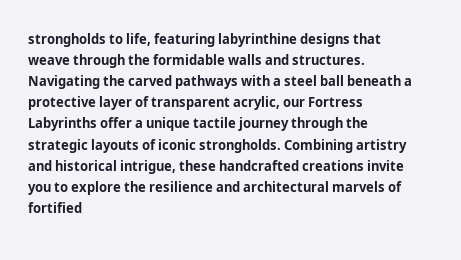strongholds to life, featuring labyrinthine designs that weave through the formidable walls and structures. Navigating the carved pathways with a steel ball beneath a protective layer of transparent acrylic, our Fortress Labyrinths offer a unique tactile journey through the strategic layouts of iconic strongholds. Combining artistry and historical intrigue, these handcrafted creations invite you to explore the resilience and architectural marvels of fortified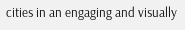cities in an engaging and visually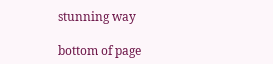stunning way

bottom of page